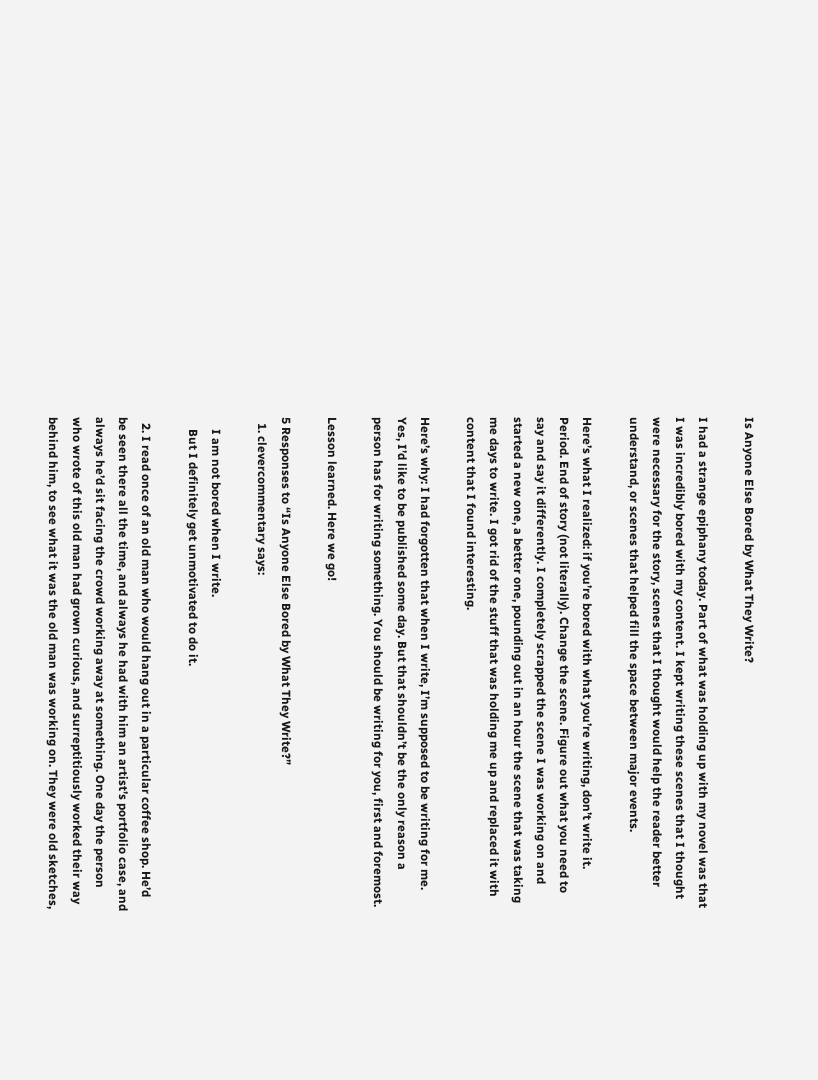Is Anyone Else Bored by What They Write?

I had a strange epiphany today. Part of what was holding up with my novel was that I was incredibly bored with my content. I kept writing these scenes that I thought were necessary for the story, scenes that I thought would help the reader better understand, or scenes that helped fill the space between major events.

Here’s what I realized: if you’re bored with what you’re writing, don’t write it. Period. End of story (not literally). Change the scene. Figure out what you need to say and say it differently. I completely scrapped the scene I was working on and started a new one, a better one, pounding out in an hour the scene that was taking me days to write. I got rid of the stuff that was holding me up and replaced it with content that I found interesting.

Here’s why: I had forgotten that when I write, I’m supposed to be writing for me. Yes, I’d like to be published some day. But that shouldn’t be the only reason a person has for writing something. You should be writing for you, first and foremost.

Lesson learned. Here we go!

5 Responses to “Is Anyone Else Bored by What They Write?”
  1. clevercommentary says:

    I am not bored when I write.
    But I definitely get unmotivated to do it.

  2. I read once of an old man who would hang out in a particular coffee shop. He’d be seen there all the time, and always he had with him an artist’s portfolio case, and always he’d sit facing the crowd working away at something. One day the person who wrote of this old man had grown curious, and surreptitiously worked their way behind him, to see what it was the old man was working on. They were old sketches,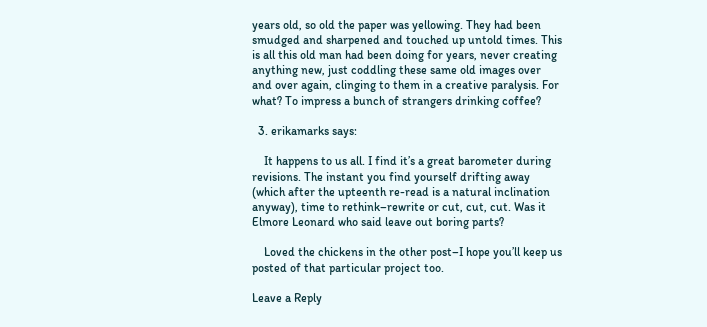years old, so old the paper was yellowing. They had been smudged and sharpened and touched up untold times. This is all this old man had been doing for years, never creating anything new, just coddling these same old images over and over again, clinging to them in a creative paralysis. For what? To impress a bunch of strangers drinking coffee?

  3. erikamarks says:

    It happens to us all. I find it’s a great barometer during revisions. The instant you find yourself drifting away (which after the upteenth re-read is a natural inclination anyway), time to rethink–rewrite or cut, cut, cut. Was it Elmore Leonard who said leave out boring parts?

    Loved the chickens in the other post–I hope you’ll keep us posted of that particular project too.

Leave a Reply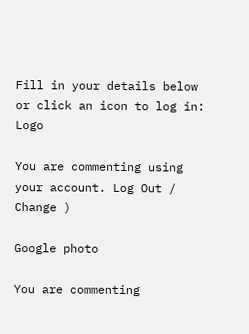Fill in your details below or click an icon to log in: Logo

You are commenting using your account. Log Out /  Change )

Google photo

You are commenting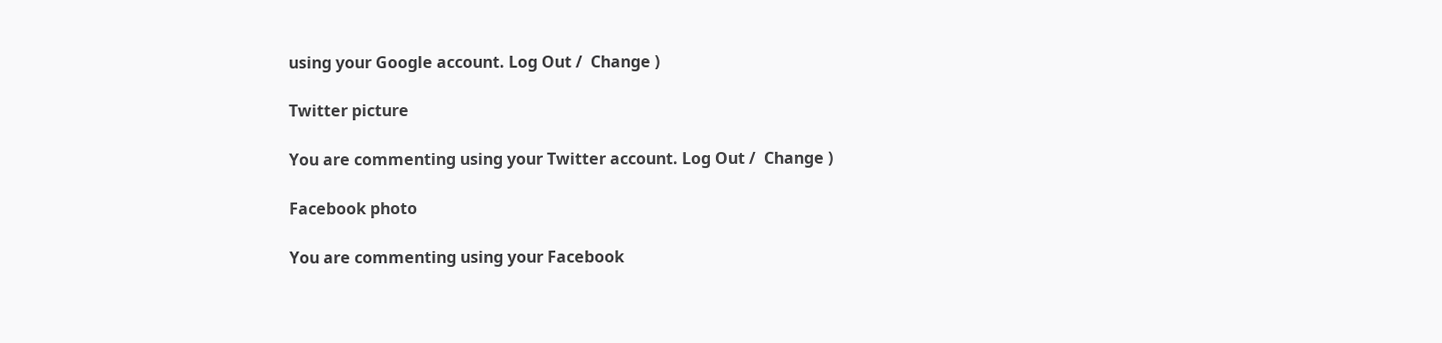using your Google account. Log Out /  Change )

Twitter picture

You are commenting using your Twitter account. Log Out /  Change )

Facebook photo

You are commenting using your Facebook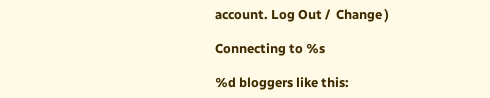account. Log Out /  Change )

Connecting to %s

%d bloggers like this: